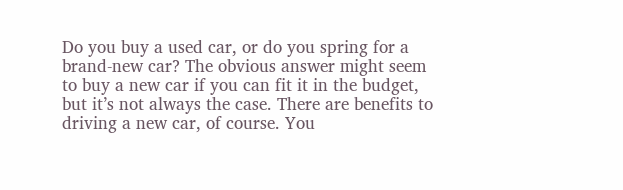Do you buy a used car, or do you spring for a brand-new car? The obvious answer might seem to buy a new car if you can fit it in the budget, but it’s not always the case. There are benefits to driving a new car, of course. You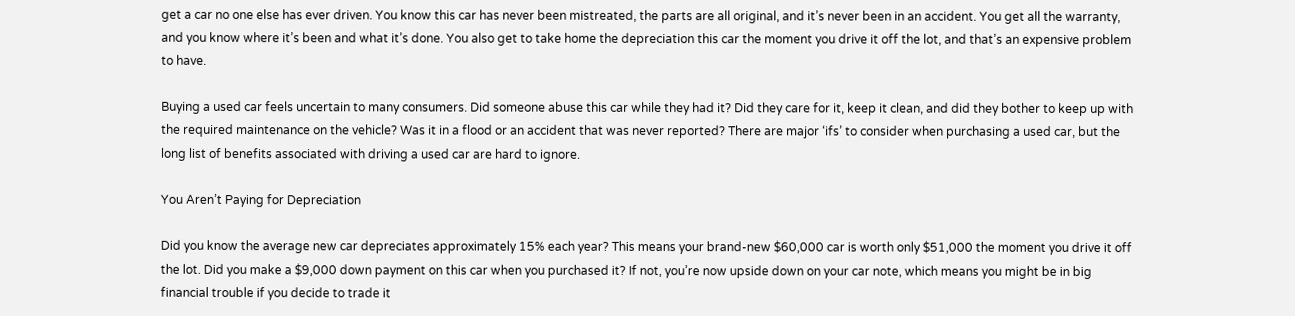get a car no one else has ever driven. You know this car has never been mistreated, the parts are all original, and it’s never been in an accident. You get all the warranty, and you know where it’s been and what it’s done. You also get to take home the depreciation this car the moment you drive it off the lot, and that’s an expensive problem to have.

Buying a used car feels uncertain to many consumers. Did someone abuse this car while they had it? Did they care for it, keep it clean, and did they bother to keep up with the required maintenance on the vehicle? Was it in a flood or an accident that was never reported? There are major ‘ifs’ to consider when purchasing a used car, but the long list of benefits associated with driving a used car are hard to ignore.

You Aren’t Paying for Depreciation

Did you know the average new car depreciates approximately 15% each year? This means your brand-new $60,000 car is worth only $51,000 the moment you drive it off the lot. Did you make a $9,000 down payment on this car when you purchased it? If not, you’re now upside down on your car note, which means you might be in big financial trouble if you decide to trade it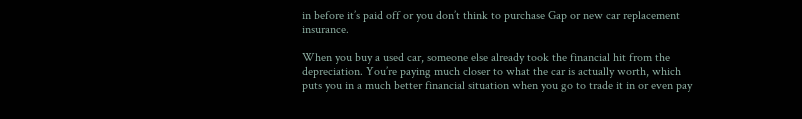in before it’s paid off or you don’t think to purchase Gap or new car replacement insurance.

When you buy a used car, someone else already took the financial hit from the depreciation. You’re paying much closer to what the car is actually worth, which puts you in a much better financial situation when you go to trade it in or even pay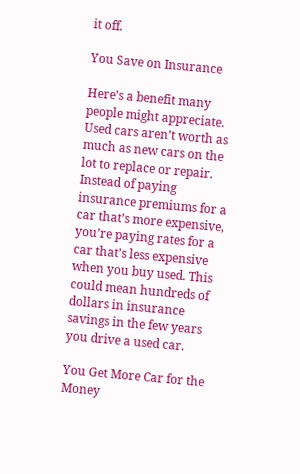it off.

You Save on Insurance

Here’s a benefit many people might appreciate. Used cars aren’t worth as much as new cars on the lot to replace or repair. Instead of paying insurance premiums for a car that’s more expensive, you’re paying rates for a car that’s less expensive when you buy used. This could mean hundreds of dollars in insurance savings in the few years you drive a used car.

You Get More Car for the Money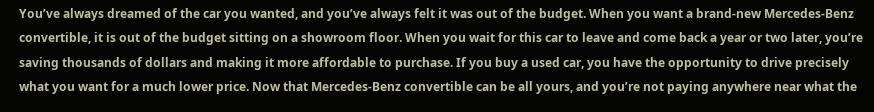You’ve always dreamed of the car you wanted, and you’ve always felt it was out of the budget. When you want a brand-new Mercedes-Benz convertible, it is out of the budget sitting on a showroom floor. When you wait for this car to leave and come back a year or two later, you’re saving thousands of dollars and making it more affordable to purchase. If you buy a used car, you have the opportunity to drive precisely what you want for a much lower price. Now that Mercedes-Benz convertible can be all yours, and you’re not paying anywhere near what the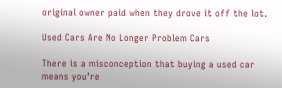original owner paid when they drove it off the lot.

Used Cars Are No Longer Problem Cars

There is a misconception that buying a used car means you’re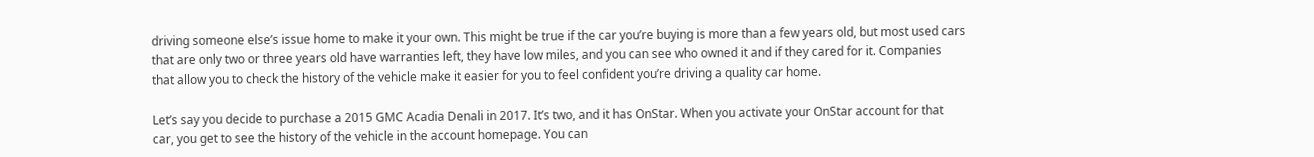driving someone else’s issue home to make it your own. This might be true if the car you’re buying is more than a few years old, but most used cars that are only two or three years old have warranties left, they have low miles, and you can see who owned it and if they cared for it. Companies that allow you to check the history of the vehicle make it easier for you to feel confident you’re driving a quality car home.

Let’s say you decide to purchase a 2015 GMC Acadia Denali in 2017. It’s two, and it has OnStar. When you activate your OnStar account for that car, you get to see the history of the vehicle in the account homepage. You can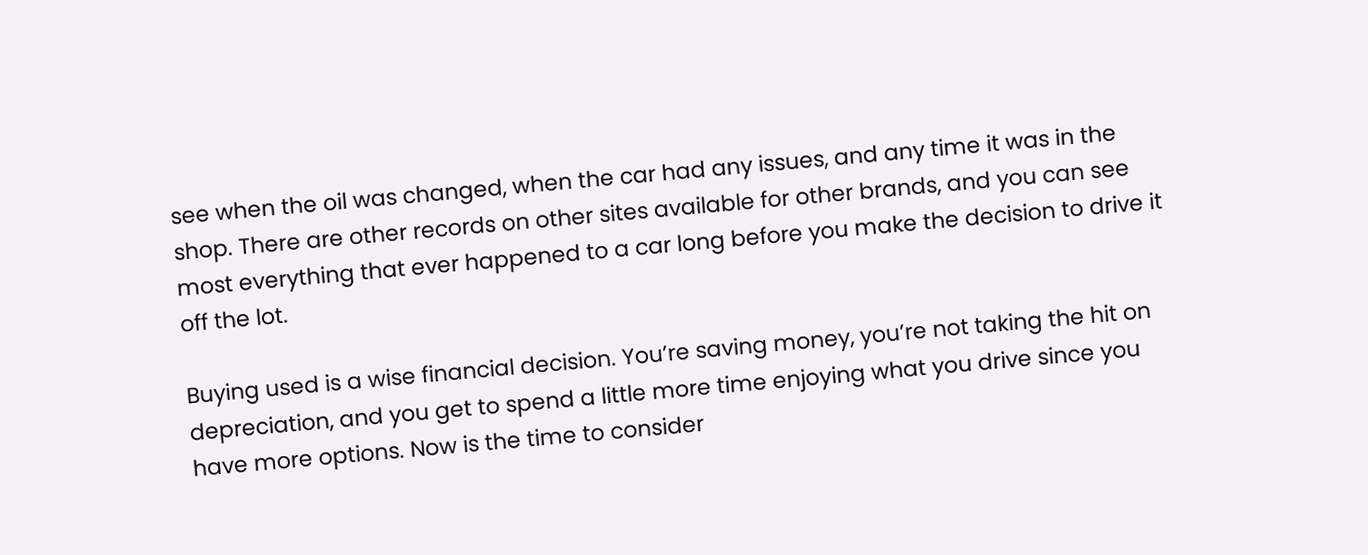see when the oil was changed, when the car had any issues, and any time it was in the shop. There are other records on other sites available for other brands, and you can see most everything that ever happened to a car long before you make the decision to drive it off the lot.

Buying used is a wise financial decision. You’re saving money, you’re not taking the hit on depreciation, and you get to spend a little more time enjoying what you drive since you have more options. Now is the time to consider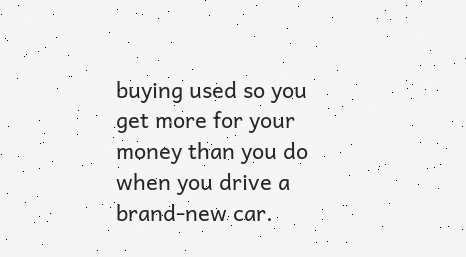buying used so you get more for your money than you do when you drive a brand-new car.